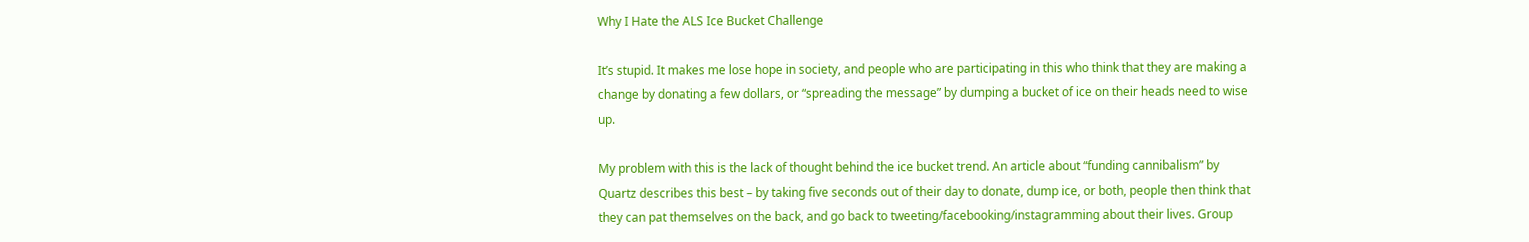Why I Hate the ALS Ice Bucket Challenge

It’s stupid. It makes me lose hope in society, and people who are participating in this who think that they are making a change by donating a few dollars, or “spreading the message” by dumping a bucket of ice on their heads need to wise up.

My problem with this is the lack of thought behind the ice bucket trend. An article about “funding cannibalism” by Quartz describes this best – by taking five seconds out of their day to donate, dump ice, or both, people then think that they can pat themselves on the back, and go back to tweeting/facebooking/instagramming about their lives. Group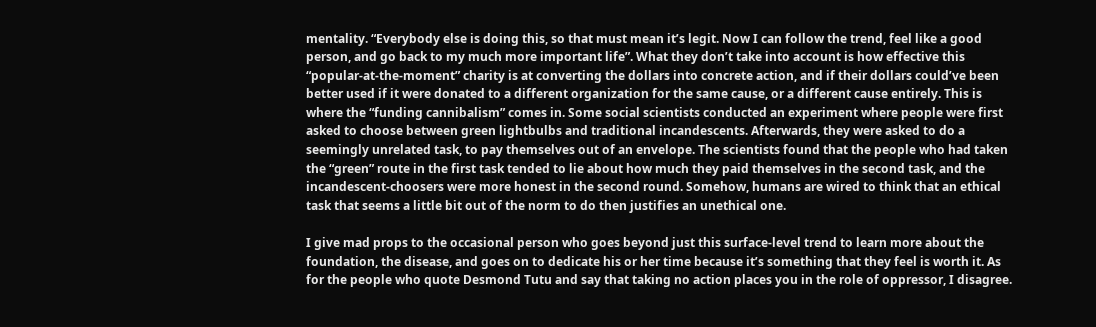mentality. “Everybody else is doing this, so that must mean it’s legit. Now I can follow the trend, feel like a good person, and go back to my much more important life”. What they don’t take into account is how effective this “popular-at-the-moment” charity is at converting the dollars into concrete action, and if their dollars could’ve been better used if it were donated to a different organization for the same cause, or a different cause entirely. This is where the “funding cannibalism” comes in. Some social scientists conducted an experiment where people were first asked to choose between green lightbulbs and traditional incandescents. Afterwards, they were asked to do a seemingly unrelated task, to pay themselves out of an envelope. The scientists found that the people who had taken the “green” route in the first task tended to lie about how much they paid themselves in the second task, and the incandescent-choosers were more honest in the second round. Somehow, humans are wired to think that an ethical task that seems a little bit out of the norm to do then justifies an unethical one.

I give mad props to the occasional person who goes beyond just this surface-level trend to learn more about the foundation, the disease, and goes on to dedicate his or her time because it’s something that they feel is worth it. As for the people who quote Desmond Tutu and say that taking no action places you in the role of oppressor, I disagree.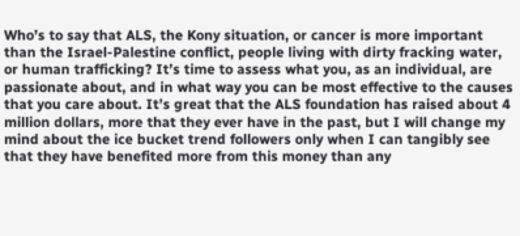Who’s to say that ALS, the Kony situation, or cancer is more important than the Israel-Palestine conflict, people living with dirty fracking water, or human trafficking? It’s time to assess what you, as an individual, are passionate about, and in what way you can be most effective to the causes that you care about. It’s great that the ALS foundation has raised about 4 million dollars, more that they ever have in the past, but I will change my mind about the ice bucket trend followers only when I can tangibly see that they have benefited more from this money than any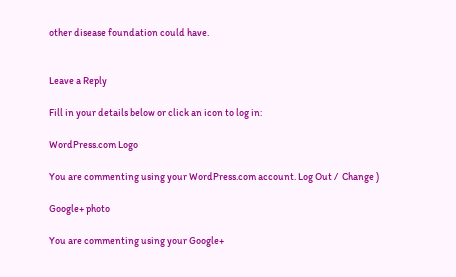other disease foundation could have.


Leave a Reply

Fill in your details below or click an icon to log in:

WordPress.com Logo

You are commenting using your WordPress.com account. Log Out /  Change )

Google+ photo

You are commenting using your Google+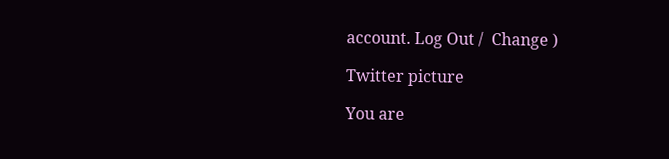account. Log Out /  Change )

Twitter picture

You are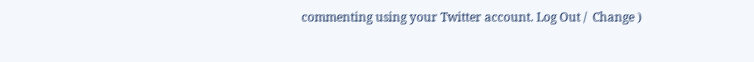commenting using your Twitter account. Log Out /  Change )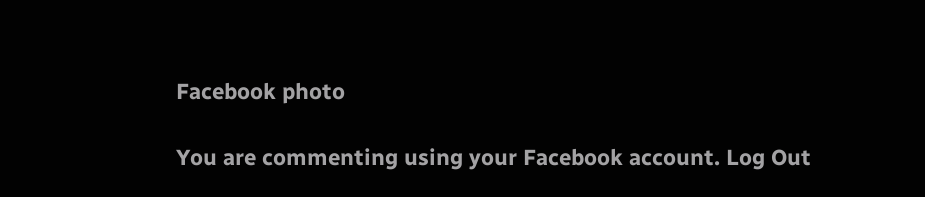Facebook photo

You are commenting using your Facebook account. Log Out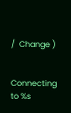/  Change )


Connecting to %s